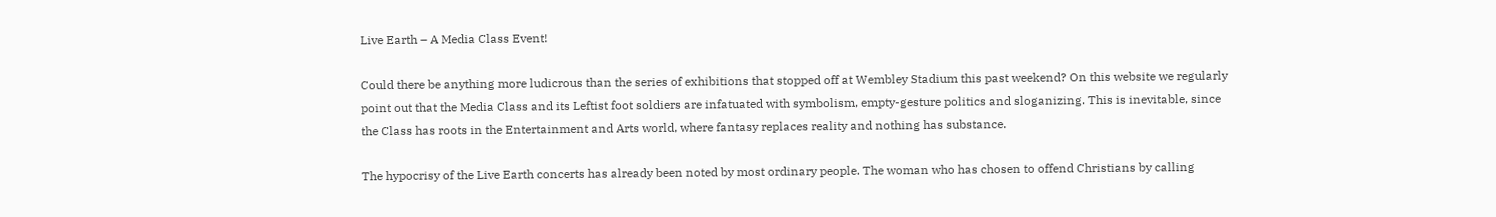Live Earth – A Media Class Event!

Could there be anything more ludicrous than the series of exhibitions that stopped off at Wembley Stadium this past weekend? On this website we regularly point out that the Media Class and its Leftist foot soldiers are infatuated with symbolism, empty-gesture politics and sloganizing. This is inevitable, since the Class has roots in the Entertainment and Arts world, where fantasy replaces reality and nothing has substance.

The hypocrisy of the Live Earth concerts has already been noted by most ordinary people. The woman who has chosen to offend Christians by calling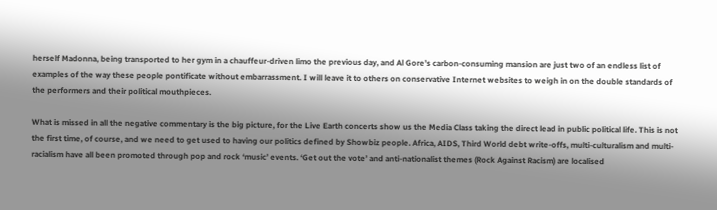herself Madonna, being transported to her gym in a chauffeur-driven limo the previous day, and Al Gore’s carbon-consuming mansion are just two of an endless list of examples of the way these people pontificate without embarrassment. I will leave it to others on conservative Internet websites to weigh in on the double standards of the performers and their political mouthpieces.

What is missed in all the negative commentary is the big picture, for the Live Earth concerts show us the Media Class taking the direct lead in public political life. This is not the first time, of course, and we need to get used to having our politics defined by Showbiz people. Africa, AIDS, Third World debt write-offs, multi-culturalism and multi-racialism have all been promoted through pop and rock ‘music’ events. ‘Get out the vote’ and anti-nationalist themes (Rock Against Racism) are localised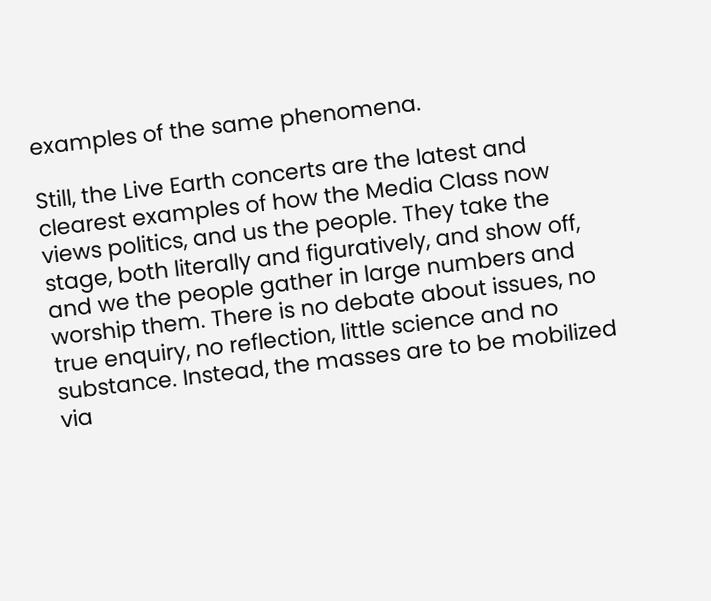examples of the same phenomena.

Still, the Live Earth concerts are the latest and clearest examples of how the Media Class now views politics, and us the people. They take the stage, both literally and figuratively, and show off, and we the people gather in large numbers and worship them. There is no debate about issues, no true enquiry, no reflection, little science and no substance. Instead, the masses are to be mobilized via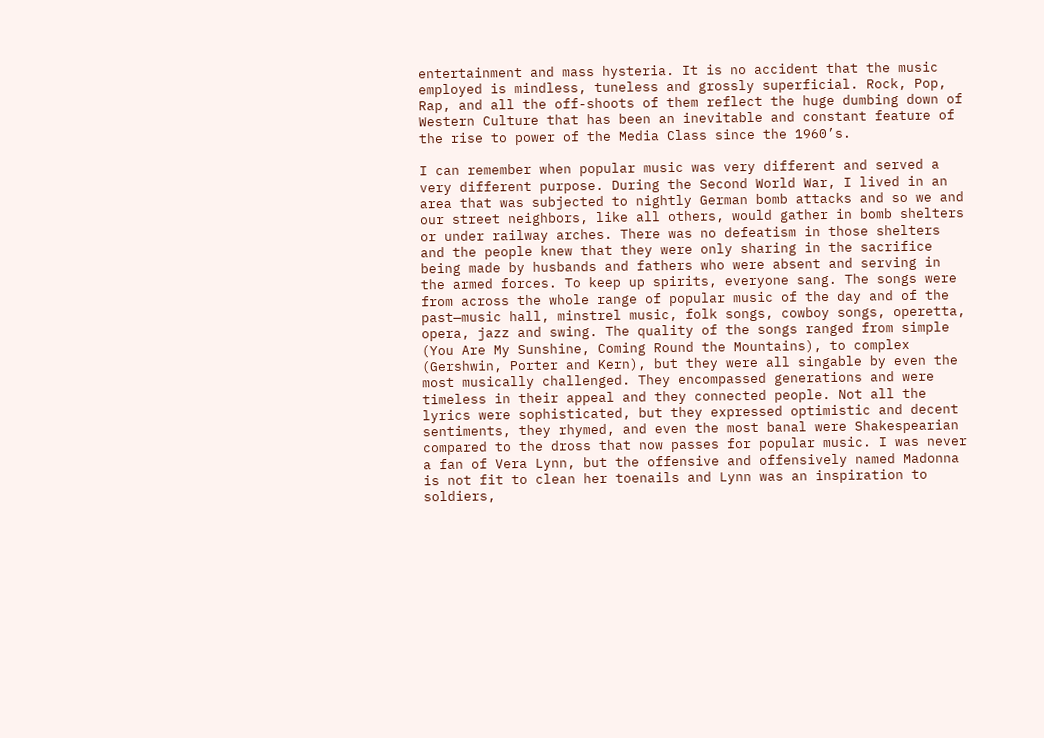entertainment and mass hysteria. It is no accident that the music employed is mindless, tuneless and grossly superficial. Rock, Pop, Rap, and all the off-shoots of them reflect the huge dumbing down of Western Culture that has been an inevitable and constant feature of the rise to power of the Media Class since the 1960’s.

I can remember when popular music was very different and served a very different purpose. During the Second World War, I lived in an area that was subjected to nightly German bomb attacks and so we and our street neighbors, like all others, would gather in bomb shelters or under railway arches. There was no defeatism in those shelters and the people knew that they were only sharing in the sacrifice being made by husbands and fathers who were absent and serving in the armed forces. To keep up spirits, everyone sang. The songs were from across the whole range of popular music of the day and of the past—music hall, minstrel music, folk songs, cowboy songs, operetta, opera, jazz and swing. The quality of the songs ranged from simple (You Are My Sunshine, Coming Round the Mountains), to complex (Gershwin, Porter and Kern), but they were all singable by even the most musically challenged. They encompassed generations and were timeless in their appeal and they connected people. Not all the lyrics were sophisticated, but they expressed optimistic and decent sentiments, they rhymed, and even the most banal were Shakespearian compared to the dross that now passes for popular music. I was never a fan of Vera Lynn, but the offensive and offensively named Madonna is not fit to clean her toenails and Lynn was an inspiration to soldiers,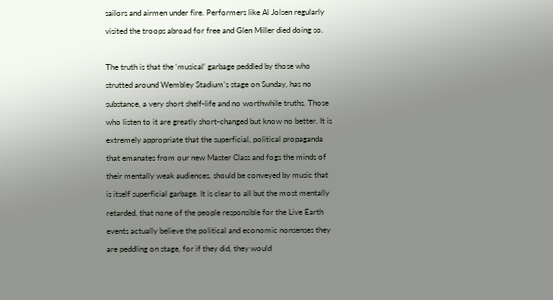sailors and airmen under fire. Performers like Al Jolsen regularly visited the troops abroad for free and Glen Miller died doing so.

The truth is that the ‘musical’ garbage peddled by those who strutted around Wembley Stadium’s stage on Sunday, has no substance, a very short shelf-life and no worthwhile truths. Those who listen to it are greatly short-changed but know no better. It is extremely appropriate that the superficial, political propaganda that emanates from our new Master Class and fogs the minds of their mentally weak audiences, should be conveyed by music that is itself superficial garbage. It is clear to all but the most mentally retarded, that none of the people responsible for the Live Earth events actually believe the political and economic nonsenses they are peddling on stage, for if they did, they would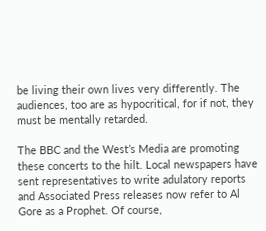be living their own lives very differently. The audiences, too are as hypocritical, for if not, they must be mentally retarded.

The BBC and the West’s Media are promoting these concerts to the hilt. Local newspapers have sent representatives to write adulatory reports and Associated Press releases now refer to Al Gore as a Prophet. Of course,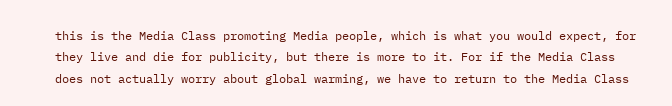this is the Media Class promoting Media people, which is what you would expect, for they live and die for publicity, but there is more to it. For if the Media Class does not actually worry about global warming, we have to return to the Media Class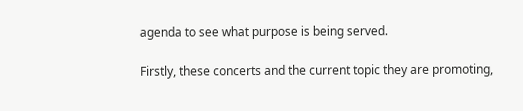agenda to see what purpose is being served.

Firstly, these concerts and the current topic they are promoting,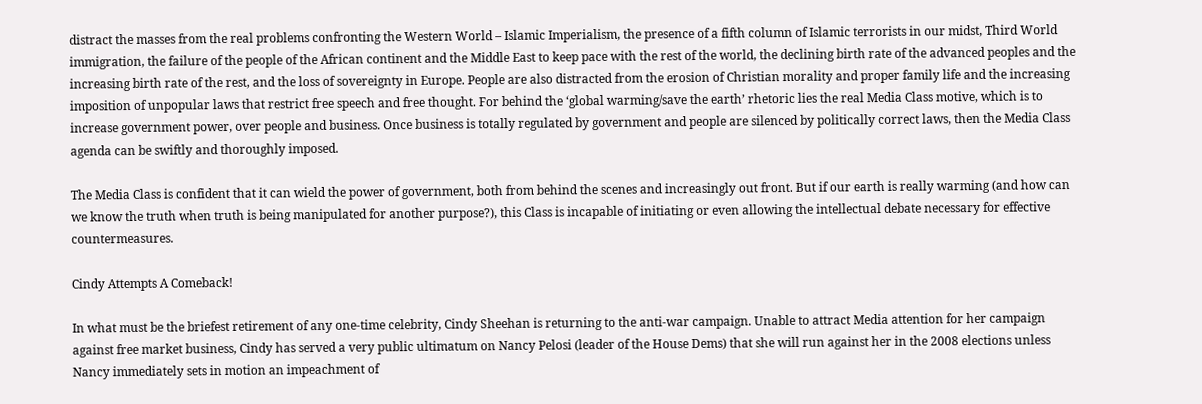distract the masses from the real problems confronting the Western World – Islamic Imperialism, the presence of a fifth column of Islamic terrorists in our midst, Third World immigration, the failure of the people of the African continent and the Middle East to keep pace with the rest of the world, the declining birth rate of the advanced peoples and the increasing birth rate of the rest, and the loss of sovereignty in Europe. People are also distracted from the erosion of Christian morality and proper family life and the increasing imposition of unpopular laws that restrict free speech and free thought. For behind the ‘global warming/save the earth’ rhetoric lies the real Media Class motive, which is to increase government power, over people and business. Once business is totally regulated by government and people are silenced by politically correct laws, then the Media Class agenda can be swiftly and thoroughly imposed.

The Media Class is confident that it can wield the power of government, both from behind the scenes and increasingly out front. But if our earth is really warming (and how can we know the truth when truth is being manipulated for another purpose?), this Class is incapable of initiating or even allowing the intellectual debate necessary for effective countermeasures.

Cindy Attempts A Comeback!

In what must be the briefest retirement of any one-time celebrity, Cindy Sheehan is returning to the anti-war campaign. Unable to attract Media attention for her campaign against free market business, Cindy has served a very public ultimatum on Nancy Pelosi (leader of the House Dems) that she will run against her in the 2008 elections unless Nancy immediately sets in motion an impeachment of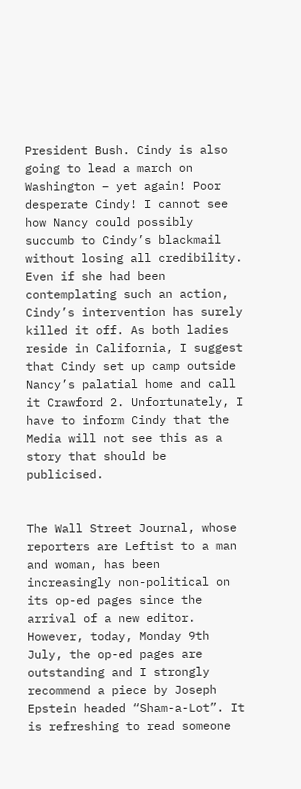President Bush. Cindy is also going to lead a march on Washington – yet again! Poor desperate Cindy! I cannot see how Nancy could possibly succumb to Cindy’s blackmail without losing all credibility. Even if she had been contemplating such an action, Cindy’s intervention has surely killed it off. As both ladies reside in California, I suggest that Cindy set up camp outside Nancy’s palatial home and call it Crawford 2. Unfortunately, I have to inform Cindy that the Media will not see this as a story that should be publicised.


The Wall Street Journal, whose reporters are Leftist to a man and woman, has been increasingly non-political on its op-ed pages since the arrival of a new editor. However, today, Monday 9th July, the op-ed pages are outstanding and I strongly recommend a piece by Joseph Epstein headed “Sham-a-Lot”. It is refreshing to read someone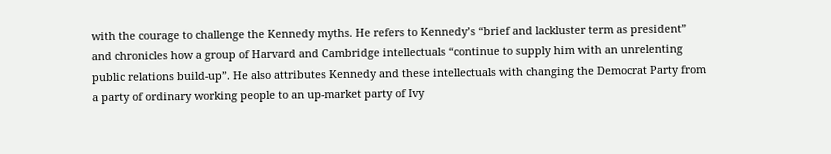with the courage to challenge the Kennedy myths. He refers to Kennedy’s “brief and lackluster term as president” and chronicles how a group of Harvard and Cambridge intellectuals “continue to supply him with an unrelenting public relations build-up”. He also attributes Kennedy and these intellectuals with changing the Democrat Party from a party of ordinary working people to an up-market party of Ivy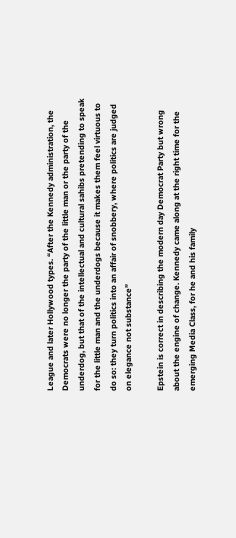League and later Hollywood types. “After the Kennedy administration, the Democrats were no longer the party of the little man or the party of the underdog, but that of the intellectual and cultural sahibs pretending to speak for the little man and the underdogs because it makes them feel virtuous to do so: they turn politics into an affair of snobbery, where politics are judged on elegance not substance”

Epstein is correct in describing the modern day Democrat Party but wrong about the engine of change. Kennedy came along at the right time for the emerging Media Class, for he and his family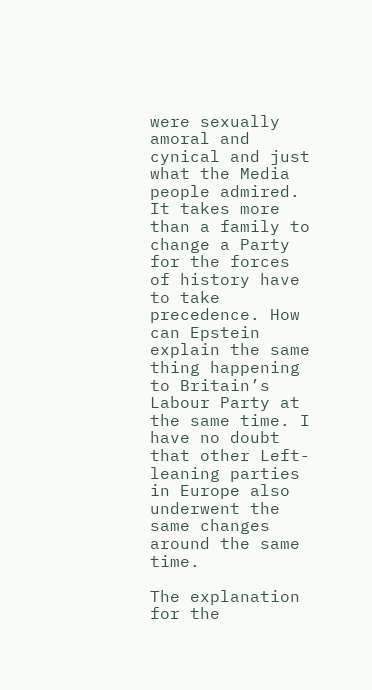were sexually amoral and cynical and just what the Media people admired. It takes more than a family to change a Party for the forces of history have to take precedence. How can Epstein explain the same thing happening to Britain’s Labour Party at the same time. I have no doubt that other Left-leaning parties in Europe also underwent the same changes around the same time.

The explanation for the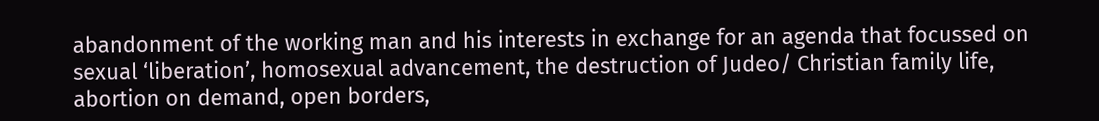abandonment of the working man and his interests in exchange for an agenda that focussed on sexual ‘liberation’, homosexual advancement, the destruction of Judeo/ Christian family life, abortion on demand, open borders,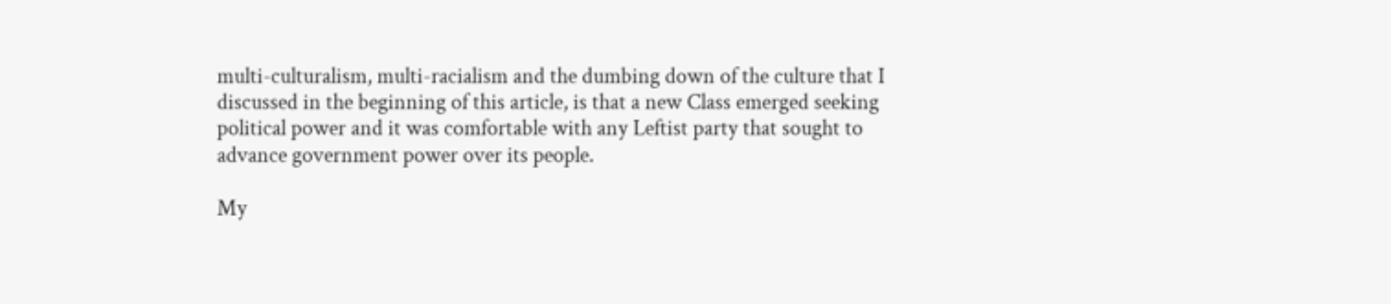multi-culturalism, multi-racialism and the dumbing down of the culture that I discussed in the beginning of this article, is that a new Class emerged seeking political power and it was comfortable with any Leftist party that sought to advance government power over its people.

My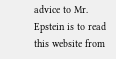advice to Mr. Epstein is to read this website from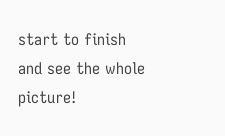start to finish and see the whole picture!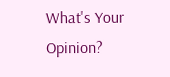What's Your Opinion?